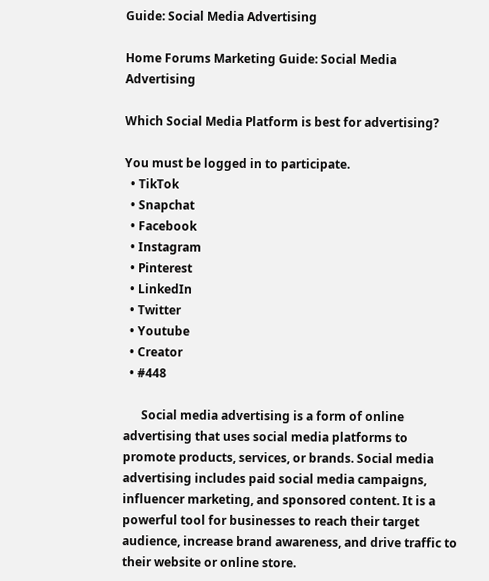Guide: Social Media Advertising

Home Forums Marketing Guide: Social Media Advertising

Which Social Media Platform is best for advertising?

You must be logged in to participate.
  • TikTok
  • Snapchat
  • Facebook
  • Instagram
  • Pinterest
  • LinkedIn
  • Twitter
  • Youtube
  • Creator
  • #448

      Social media advertising is a form of online advertising that uses social media platforms to promote products, services, or brands. Social media advertising includes paid social media campaigns, influencer marketing, and sponsored content. It is a powerful tool for businesses to reach their target audience, increase brand awareness, and drive traffic to their website or online store.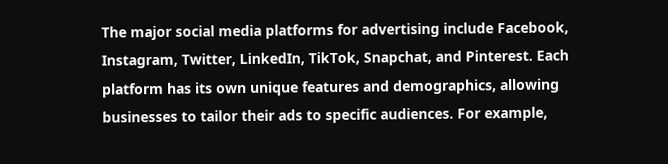The major social media platforms for advertising include Facebook, Instagram, Twitter, LinkedIn, TikTok, Snapchat, and Pinterest. Each platform has its own unique features and demographics, allowing businesses to tailor their ads to specific audiences. For example,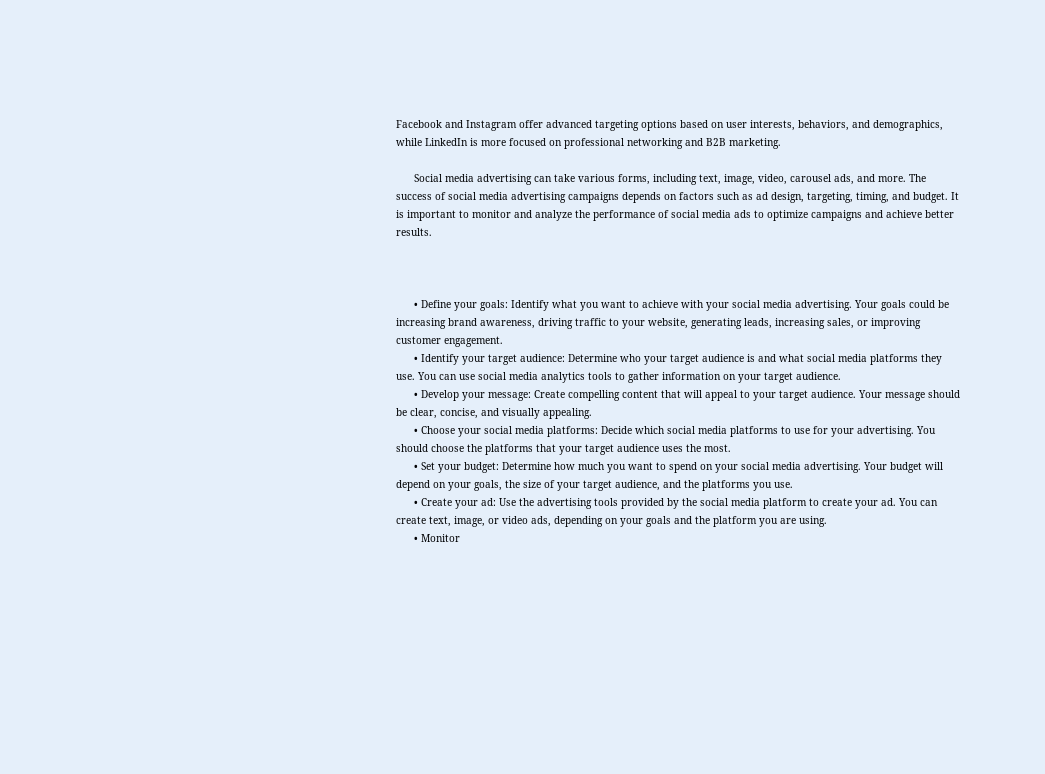Facebook and Instagram offer advanced targeting options based on user interests, behaviors, and demographics, while LinkedIn is more focused on professional networking and B2B marketing.

      Social media advertising can take various forms, including text, image, video, carousel ads, and more. The success of social media advertising campaigns depends on factors such as ad design, targeting, timing, and budget. It is important to monitor and analyze the performance of social media ads to optimize campaigns and achieve better results.



      • Define your goals: Identify what you want to achieve with your social media advertising. Your goals could be increasing brand awareness, driving traffic to your website, generating leads, increasing sales, or improving customer engagement.
      • Identify your target audience: Determine who your target audience is and what social media platforms they use. You can use social media analytics tools to gather information on your target audience.
      • Develop your message: Create compelling content that will appeal to your target audience. Your message should be clear, concise, and visually appealing.
      • Choose your social media platforms: Decide which social media platforms to use for your advertising. You should choose the platforms that your target audience uses the most.
      • Set your budget: Determine how much you want to spend on your social media advertising. Your budget will depend on your goals, the size of your target audience, and the platforms you use.
      • Create your ad: Use the advertising tools provided by the social media platform to create your ad. You can create text, image, or video ads, depending on your goals and the platform you are using.
      • Monitor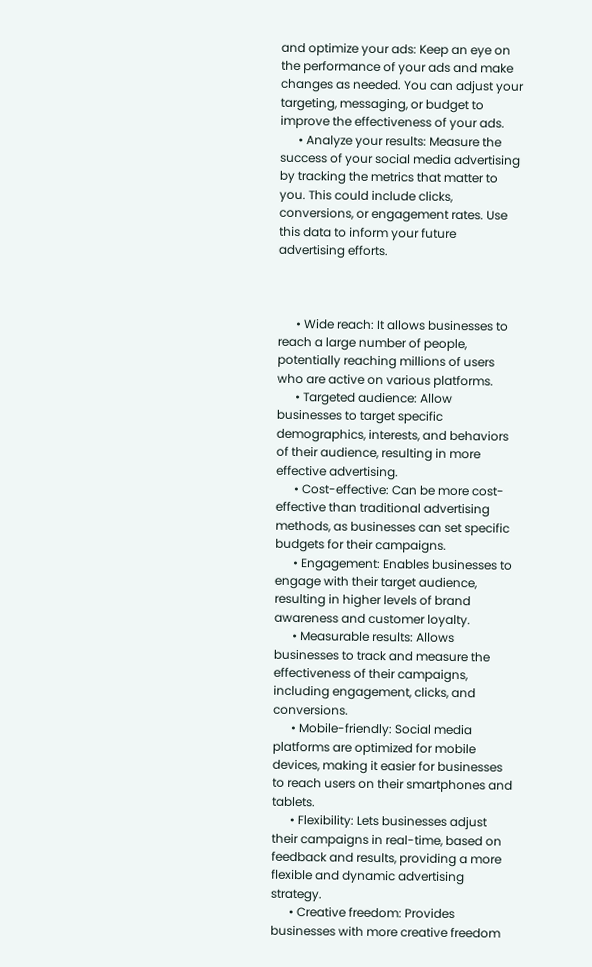and optimize your ads: Keep an eye on the performance of your ads and make changes as needed. You can adjust your targeting, messaging, or budget to improve the effectiveness of your ads.
      • Analyze your results: Measure the success of your social media advertising by tracking the metrics that matter to you. This could include clicks, conversions, or engagement rates. Use this data to inform your future advertising efforts.



      • Wide reach: It allows businesses to reach a large number of people, potentially reaching millions of users who are active on various platforms.
      • Targeted audience: Allow businesses to target specific demographics, interests, and behaviors of their audience, resulting in more effective advertising.
      • Cost-effective: Can be more cost-effective than traditional advertising methods, as businesses can set specific budgets for their campaigns.
      • Engagement: Enables businesses to engage with their target audience, resulting in higher levels of brand awareness and customer loyalty.
      • Measurable results: Allows businesses to track and measure the effectiveness of their campaigns, including engagement, clicks, and conversions.
      • Mobile-friendly: Social media platforms are optimized for mobile devices, making it easier for businesses to reach users on their smartphones and tablets.
      • Flexibility: Lets businesses adjust their campaigns in real-time, based on feedback and results, providing a more flexible and dynamic advertising strategy.
      • Creative freedom: Provides businesses with more creative freedom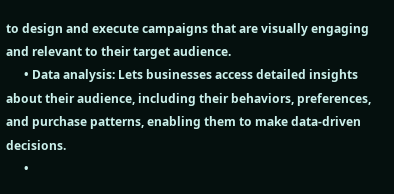to design and execute campaigns that are visually engaging and relevant to their target audience.
      • Data analysis: Lets businesses access detailed insights about their audience, including their behaviors, preferences, and purchase patterns, enabling them to make data-driven decisions.
      •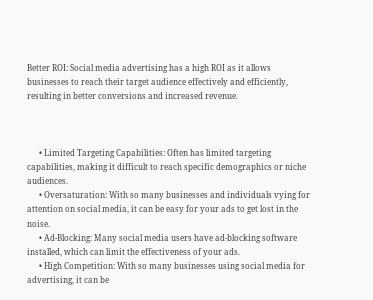Better ROI: Social media advertising has a high ROI as it allows businesses to reach their target audience effectively and efficiently, resulting in better conversions and increased revenue.



      • Limited Targeting Capabilities: Often has limited targeting capabilities, making it difficult to reach specific demographics or niche audiences.
      • Oversaturation: With so many businesses and individuals vying for attention on social media, it can be easy for your ads to get lost in the noise.
      • Ad-Blocking: Many social media users have ad-blocking software installed, which can limit the effectiveness of your ads.
      • High Competition: With so many businesses using social media for advertising, it can be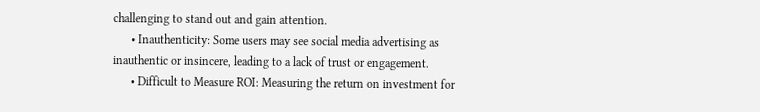challenging to stand out and gain attention.
      • Inauthenticity: Some users may see social media advertising as inauthentic or insincere, leading to a lack of trust or engagement.
      • Difficult to Measure ROI: Measuring the return on investment for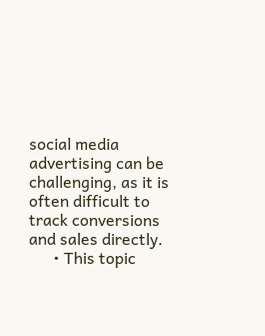social media advertising can be challenging, as it is often difficult to track conversions and sales directly.
      • This topic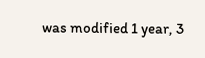was modified 1 year, 3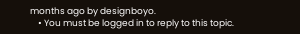months ago by designboyo.
    • You must be logged in to reply to this topic.